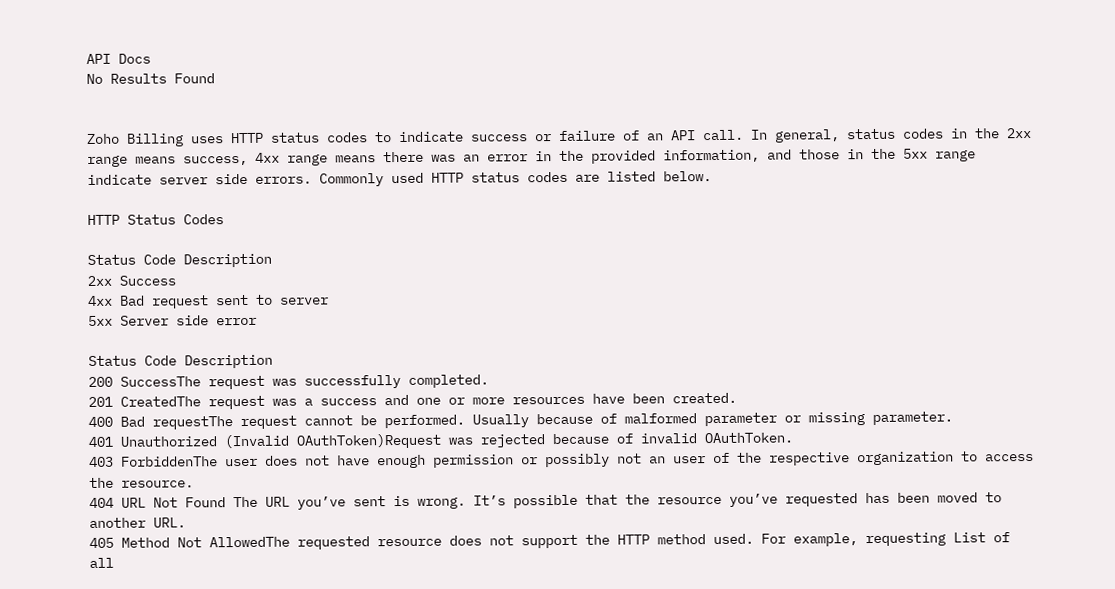API Docs
No Results Found


Zoho Billing uses HTTP status codes to indicate success or failure of an API call. In general, status codes in the 2xx range means success, 4xx range means there was an error in the provided information, and those in the 5xx range indicate server side errors. Commonly used HTTP status codes are listed below.

HTTP Status Codes

Status Code Description
2xx Success
4xx Bad request sent to server
5xx Server side error

Status Code Description
200 SuccessThe request was successfully completed.
201 CreatedThe request was a success and one or more resources have been created.
400 Bad requestThe request cannot be performed. Usually because of malformed parameter or missing parameter.
401 Unauthorized (Invalid OAuthToken)Request was rejected because of invalid OAuthToken.
403 ForbiddenThe user does not have enough permission or possibly not an user of the respective organization to access the resource.
404 URL Not Found The URL you’ve sent is wrong. It’s possible that the resource you’ve requested has been moved to another URL.
405 Method Not AllowedThe requested resource does not support the HTTP method used. For example, requesting List of all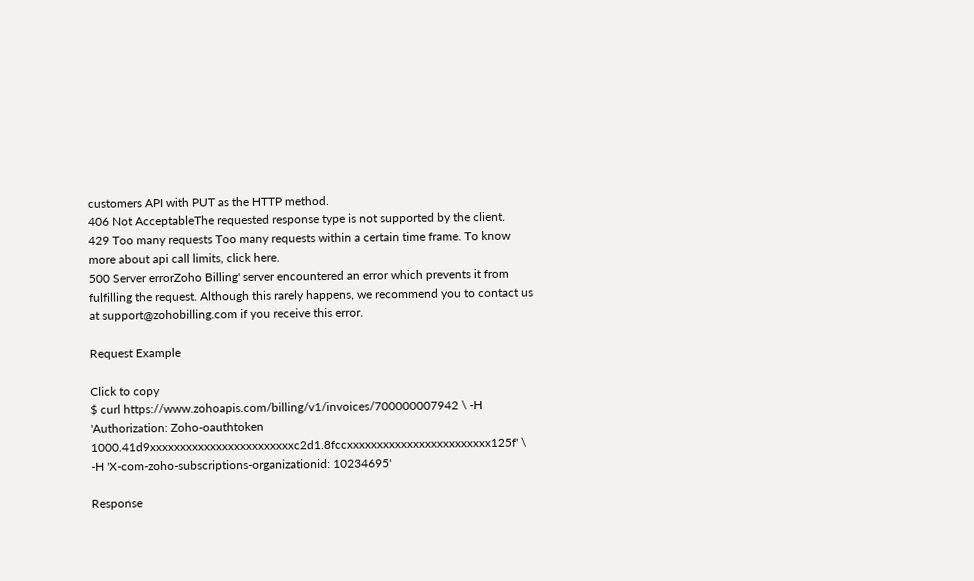customers API with PUT as the HTTP method.
406 Not AcceptableThe requested response type is not supported by the client.
429 Too many requests Too many requests within a certain time frame. To know more about api call limits, click here.
500 Server errorZoho Billing' server encountered an error which prevents it from fulfilling the request. Although this rarely happens, we recommend you to contact us at support@zohobilling.com if you receive this error.

Request Example

Click to copy
$ curl https://www.zohoapis.com/billing/v1/invoices/700000007942 \ -H 'Authorization: Zoho-oauthtoken 1000.41d9xxxxxxxxxxxxxxxxxxxxxxxxc2d1.8fccxxxxxxxxxxxxxxxxxxxxxxxx125f' \ -H 'X-com-zoho-subscriptions-organizationid: 10234695'

Response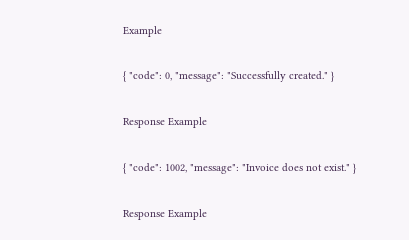Example

{ "code": 0, "message": "Successfully created." }

Response Example

{ "code": 1002, "message": "Invoice does not exist." }

Response Example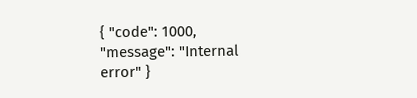{ "code": 1000, "message": "Internal error" }